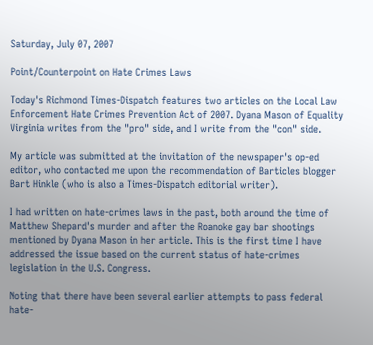Saturday, July 07, 2007

Point/Counterpoint on Hate Crimes Laws

Today's Richmond Times-Dispatch features two articles on the Local Law Enforcement Hate Crimes Prevention Act of 2007. Dyana Mason of Equality Virginia writes from the "pro" side, and I write from the "con" side.

My article was submitted at the invitation of the newspaper's op-ed editor, who contacted me upon the recommendation of Barticles blogger Bart Hinkle (who is also a Times-Dispatch editorial writer).

I had written on hate-crimes laws in the past, both around the time of Matthew Shepard's murder and after the Roanoke gay bar shootings mentioned by Dyana Mason in her article. This is the first time I have addressed the issue based on the current status of hate-crimes legislation in the U.S. Congress.

Noting that there have been several earlier attempts to pass federal hate-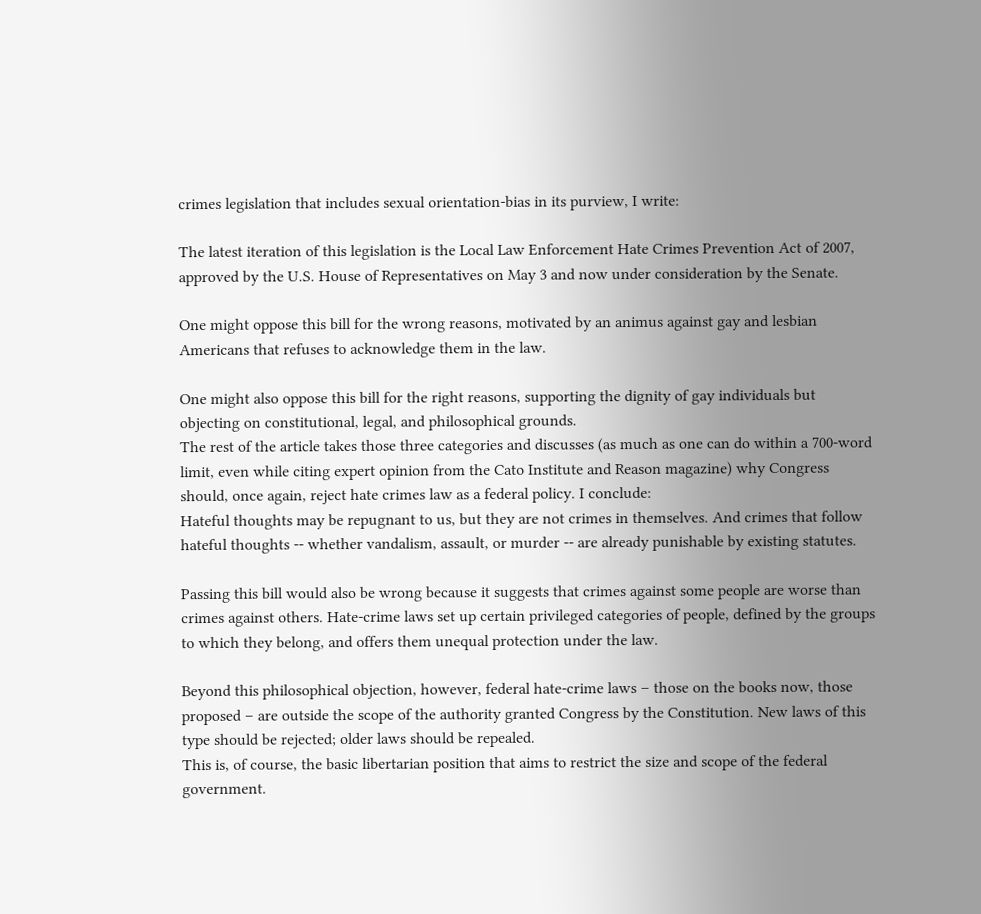crimes legislation that includes sexual orientation-bias in its purview, I write:

The latest iteration of this legislation is the Local Law Enforcement Hate Crimes Prevention Act of 2007, approved by the U.S. House of Representatives on May 3 and now under consideration by the Senate.

One might oppose this bill for the wrong reasons, motivated by an animus against gay and lesbian Americans that refuses to acknowledge them in the law.

One might also oppose this bill for the right reasons, supporting the dignity of gay individuals but objecting on constitutional, legal, and philosophical grounds.
The rest of the article takes those three categories and discusses (as much as one can do within a 700-word limit, even while citing expert opinion from the Cato Institute and Reason magazine) why Congress should, once again, reject hate crimes law as a federal policy. I conclude:
Hateful thoughts may be repugnant to us, but they are not crimes in themselves. And crimes that follow hateful thoughts -- whether vandalism, assault, or murder -- are already punishable by existing statutes.

Passing this bill would also be wrong because it suggests that crimes against some people are worse than crimes against others. Hate-crime laws set up certain privileged categories of people, defined by the groups to which they belong, and offers them unequal protection under the law.

Beyond this philosophical objection, however, federal hate-crime laws – those on the books now, those proposed – are outside the scope of the authority granted Congress by the Constitution. New laws of this type should be rejected; older laws should be repealed.
This is, of course, the basic libertarian position that aims to restrict the size and scope of the federal government.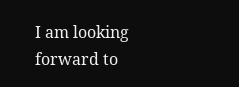I am looking forward to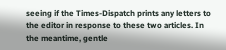seeing if the Times-Dispatch prints any letters to the editor in response to these two articles. In the meantime, gentle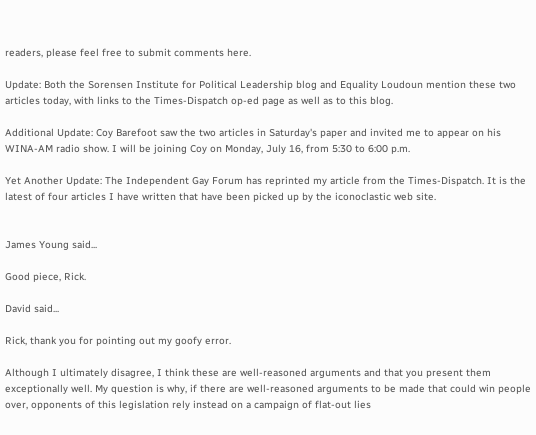readers, please feel free to submit comments here.

Update: Both the Sorensen Institute for Political Leadership blog and Equality Loudoun mention these two articles today, with links to the Times-Dispatch op-ed page as well as to this blog.

Additional Update: Coy Barefoot saw the two articles in Saturday's paper and invited me to appear on his WINA-AM radio show. I will be joining Coy on Monday, July 16, from 5:30 to 6:00 p.m.

Yet Another Update: The Independent Gay Forum has reprinted my article from the Times-Dispatch. It is the latest of four articles I have written that have been picked up by the iconoclastic web site.


James Young said...

Good piece, Rick.

David said...

Rick, thank you for pointing out my goofy error.

Although I ultimately disagree, I think these are well-reasoned arguments and that you present them exceptionally well. My question is why, if there are well-reasoned arguments to be made that could win people over, opponents of this legislation rely instead on a campaign of flat-out lies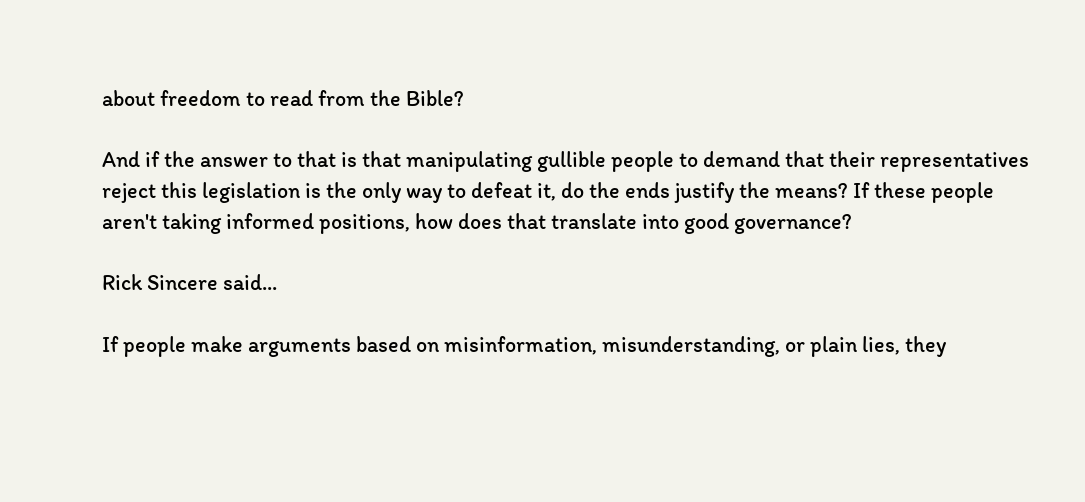about freedom to read from the Bible?

And if the answer to that is that manipulating gullible people to demand that their representatives reject this legislation is the only way to defeat it, do the ends justify the means? If these people aren't taking informed positions, how does that translate into good governance?

Rick Sincere said...

If people make arguments based on misinformation, misunderstanding, or plain lies, they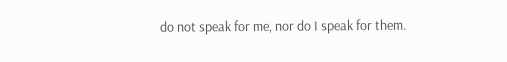do not speak for me, nor do I speak for them.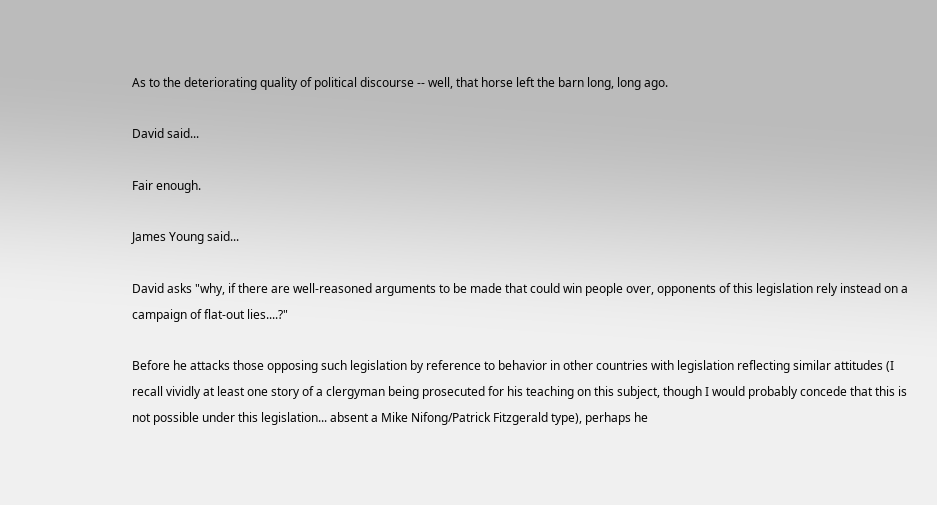As to the deteriorating quality of political discourse -- well, that horse left the barn long, long ago.

David said...

Fair enough.

James Young said...

David asks "why, if there are well-reasoned arguments to be made that could win people over, opponents of this legislation rely instead on a campaign of flat-out lies....?"

Before he attacks those opposing such legislation by reference to behavior in other countries with legislation reflecting similar attitudes (I recall vividly at least one story of a clergyman being prosecuted for his teaching on this subject, though I would probably concede that this is not possible under this legislation... absent a Mike Nifong/Patrick Fitzgerald type), perhaps he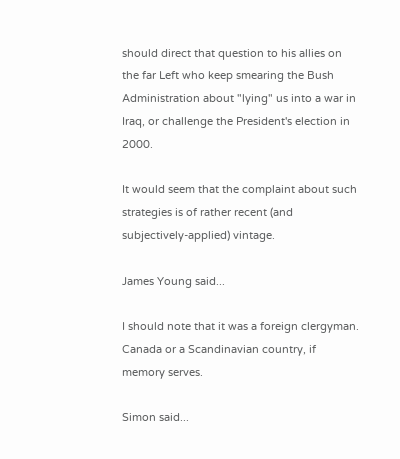should direct that question to his allies on the far Left who keep smearing the Bush Administration about "lying" us into a war in Iraq, or challenge the President's election in 2000.

It would seem that the complaint about such strategies is of rather recent (and subjectively-applied) vintage.

James Young said...

I should note that it was a foreign clergyman. Canada or a Scandinavian country, if memory serves.

Simon said...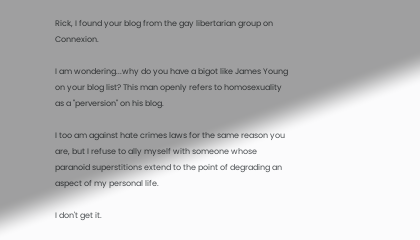Rick, I found your blog from the gay libertarian group on Connexion.

I am wondering...why do you have a bigot like James Young on your blog list? This man openly refers to homosexuality as a "perversion" on his blog.

I too am against hate crimes laws for the same reason you are, but I refuse to ally myself with someone whose paranoid superstitions extend to the point of degrading an aspect of my personal life.

I don't get it.